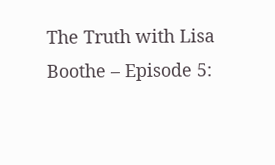The Truth with Lisa Boothe – Episode 5: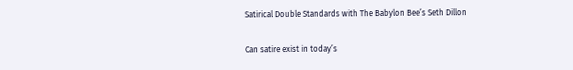Satirical Double Standards with The Babylon Bee’s Seth Dillon

Can satire exist in today’s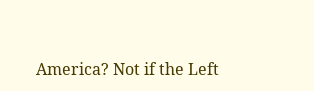America? Not if the Left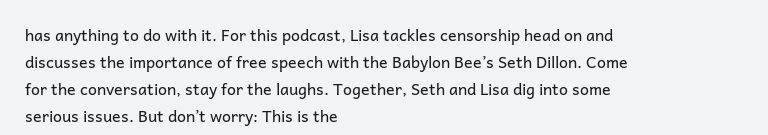has anything to do with it. For this podcast, Lisa tackles censorship head on and discusses the importance of free speech with the Babylon Bee’s Seth Dillon. Come for the conversation, stay for the laughs. Together, Seth and Lisa dig into some serious issues. But don’t worry: This is the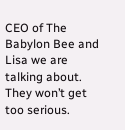CEO of The Babylon Bee and Lisa we are talking about. They won’t get too serious.